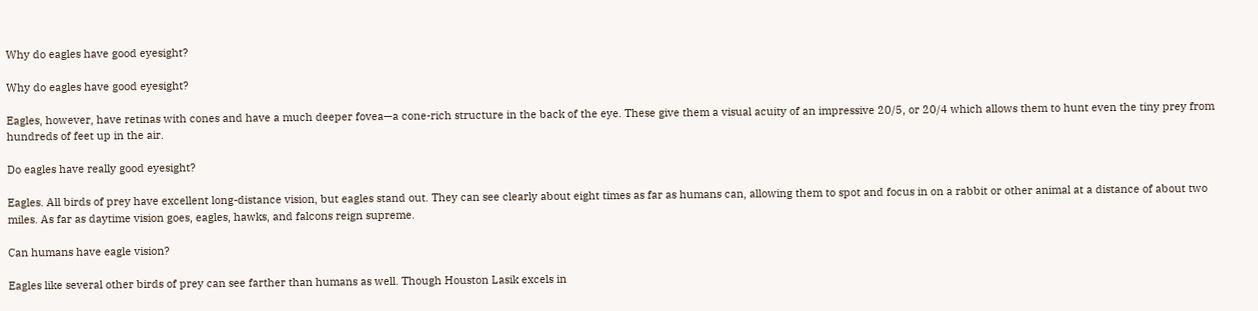Why do eagles have good eyesight?

Why do eagles have good eyesight?

Eagles, however, have retinas with cones and have a much deeper fovea—a cone-rich structure in the back of the eye. These give them a visual acuity of an impressive 20/5, or 20/4 which allows them to hunt even the tiny prey from hundreds of feet up in the air.

Do eagles have really good eyesight?

Eagles. All birds of prey have excellent long-distance vision, but eagles stand out. They can see clearly about eight times as far as humans can, allowing them to spot and focus in on a rabbit or other animal at a distance of about two miles. As far as daytime vision goes, eagles, hawks, and falcons reign supreme.

Can humans have eagle vision?

Eagles like several other birds of prey can see farther than humans as well. Though Houston Lasik excels in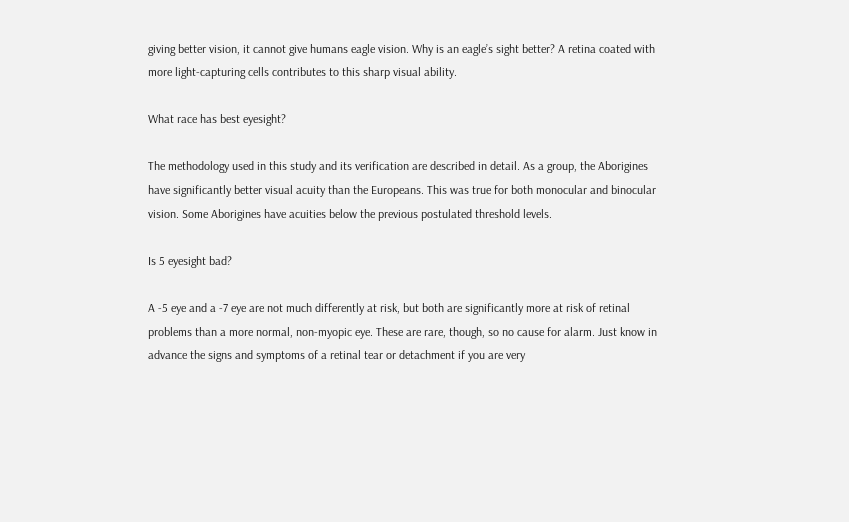giving better vision, it cannot give humans eagle vision. Why is an eagle’s sight better? A retina coated with more light-capturing cells contributes to this sharp visual ability.

What race has best eyesight?

The methodology used in this study and its verification are described in detail. As a group, the Aborigines have significantly better visual acuity than the Europeans. This was true for both monocular and binocular vision. Some Aborigines have acuities below the previous postulated threshold levels.

Is 5 eyesight bad?

A -5 eye and a -7 eye are not much differently at risk, but both are significantly more at risk of retinal problems than a more normal, non-myopic eye. These are rare, though, so no cause for alarm. Just know in advance the signs and symptoms of a retinal tear or detachment if you are very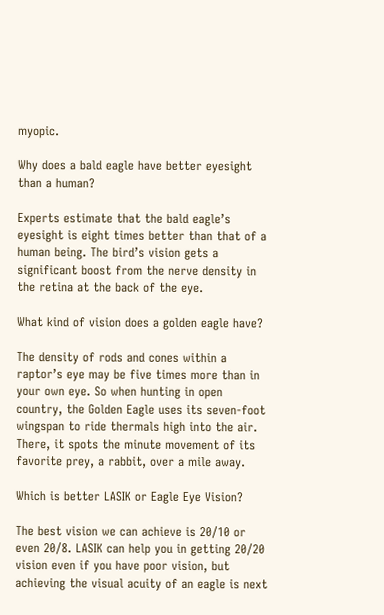myopic.

Why does a bald eagle have better eyesight than a human?

Experts estimate that the bald eagle’s eyesight is eight times better than that of a human being. The bird’s vision gets a significant boost from the nerve density in the retina at the back of the eye.

What kind of vision does a golden eagle have?

The density of rods and cones within a raptor’s eye may be five times more than in your own eye. So when hunting in open country, the Golden Eagle uses its seven-foot wingspan to ride thermals high into the air. There, it spots the minute movement of its favorite prey, a rabbit, over a mile away.

Which is better LASIK or Eagle Eye Vision?

The best vision we can achieve is 20/10 or even 20/8. LASIK can help you in getting 20/20 vision even if you have poor vision, but achieving the visual acuity of an eagle is next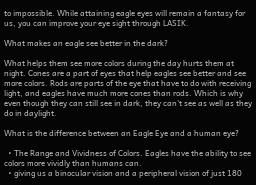to impossible. While attaining eagle eyes will remain a fantasy for us, you can improve your eye sight through LASIK.

What makes an eagle see better in the dark?

What helps them see more colors during the day hurts them at night. Cones are a part of eyes that help eagles see better and see more colors. Rods are parts of the eye that have to do with receiving light, and eagles have much more cones than rods. Which is why even though they can still see in dark, they can’t see as well as they do in daylight.

What is the difference between an Eagle Eye and a human eye?

  • The Range and Vividness of Colors. Eagles have the ability to see colors more vividly than humans can.
  • giving us a binocular vision and a peripheral vision of just 180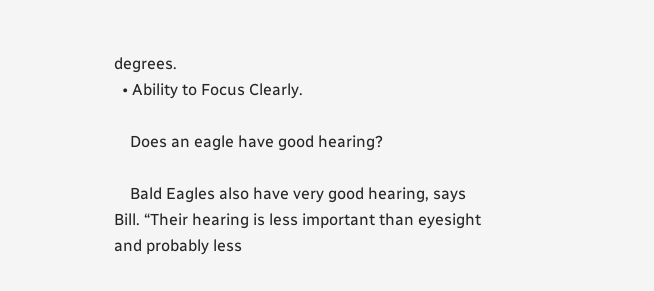degrees.
  • Ability to Focus Clearly.

    Does an eagle have good hearing?

    Bald Eagles also have very good hearing, says Bill. “Their hearing is less important than eyesight and probably less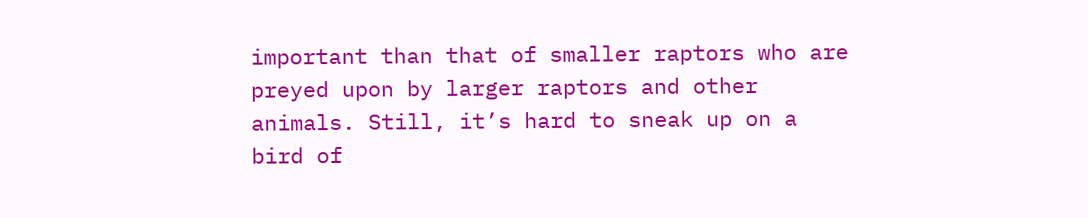important than that of smaller raptors who are preyed upon by larger raptors and other animals. Still, it’s hard to sneak up on a bird of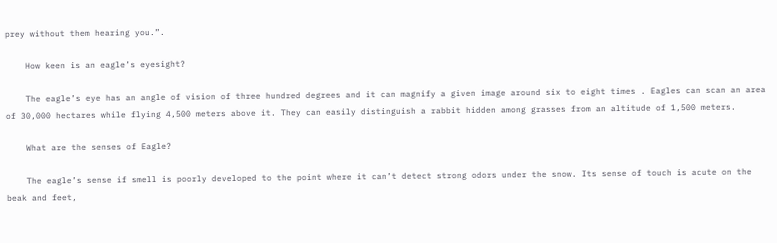prey without them hearing you.”.

    How keen is an eagle’s eyesight?

    The eagle’s eye has an angle of vision of three hundred degrees and it can magnify a given image around six to eight times . Eagles can scan an area of 30,000 hectares while flying 4,500 meters above it. They can easily distinguish a rabbit hidden among grasses from an altitude of 1,500 meters.

    What are the senses of Eagle?

    The eagle’s sense if smell is poorly developed to the point where it can’t detect strong odors under the snow. Its sense of touch is acute on the beak and feet,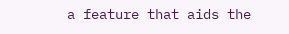a feature that aids the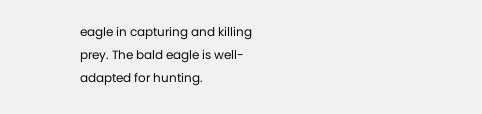eagle in capturing and killing prey. The bald eagle is well-adapted for hunting.